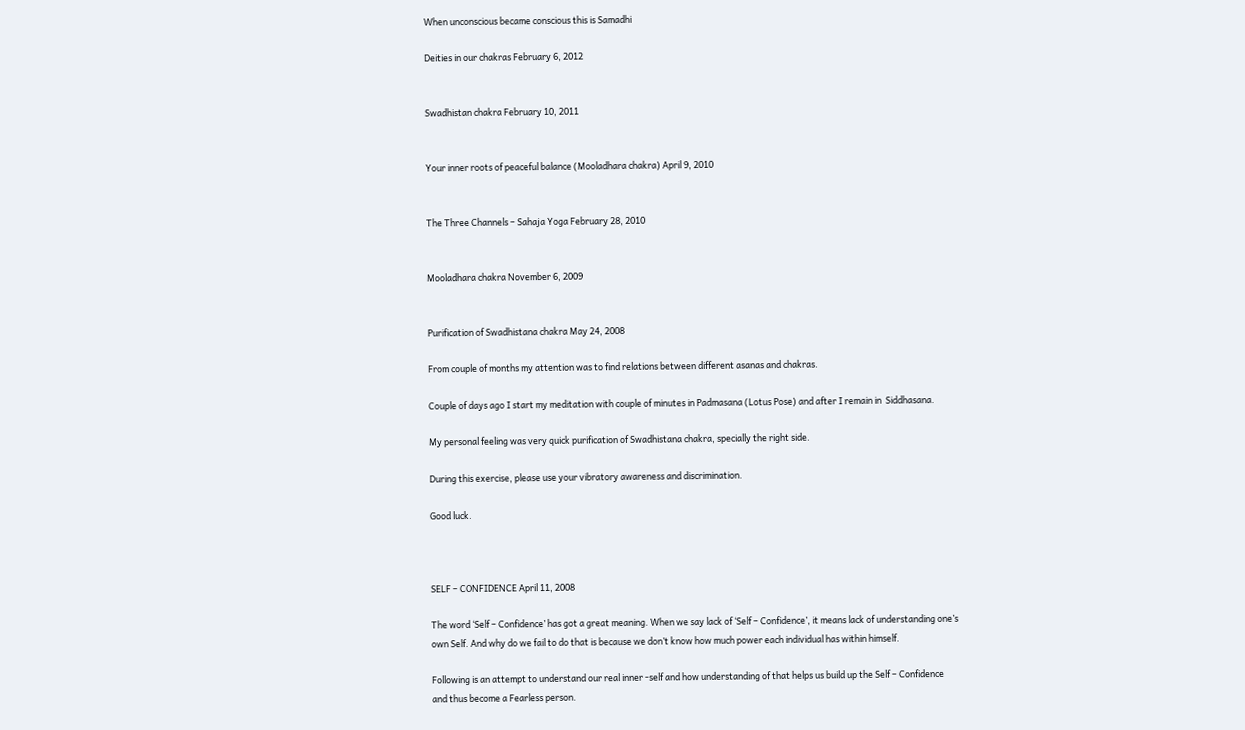When unconscious became conscious this is Samadhi

Deities in our chakras February 6, 2012


Swadhistan chakra February 10, 2011


Your inner roots of peaceful balance (Mooladhara chakra) April 9, 2010


The Three Channels – Sahaja Yoga February 28, 2010


Mooladhara chakra November 6, 2009


Purification of Swadhistana chakra May 24, 2008

From couple of months my attention was to find relations between different asanas and chakras.

Couple of days ago I start my meditation with couple of minutes in Padmasana (Lotus Pose) and after I remain in  Siddhasana.

My personal feeling was very quick purification of Swadhistana chakra, specially the right side.

During this exercise, please use your vibratory awareness and discrimination.

Good luck.



SELF – CONFIDENCE April 11, 2008

The word ‘Self – Confidence’ has got a great meaning. When we say lack of ‘Self – Confidence’, it means lack of understanding one’s own Self. And why do we fail to do that is because we don’t know how much power each individual has within himself.

Following is an attempt to understand our real inner -self and how understanding of that helps us build up the Self – Confidence and thus become a Fearless person.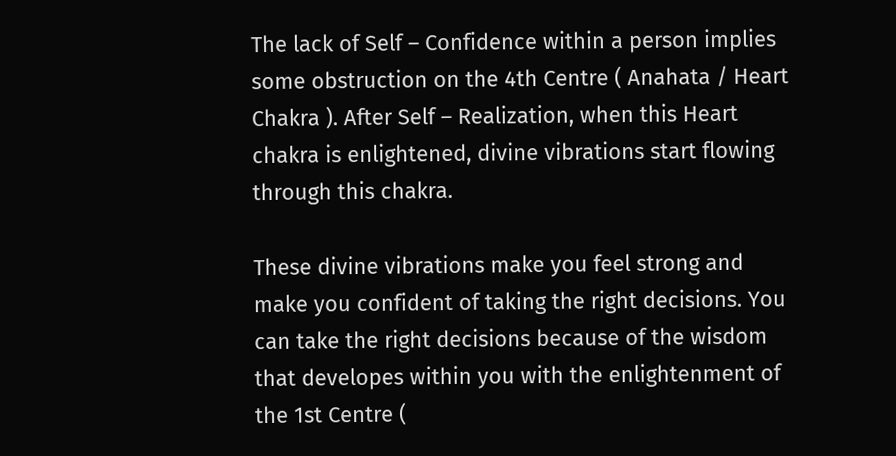The lack of Self – Confidence within a person implies some obstruction on the 4th Centre ( Anahata / Heart Chakra ). After Self – Realization, when this Heart chakra is enlightened, divine vibrations start flowing through this chakra.

These divine vibrations make you feel strong and make you confident of taking the right decisions. You can take the right decisions because of the wisdom that developes within you with the enlightenment of the 1st Centre (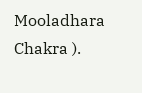Mooladhara Chakra ).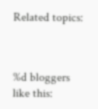Related topics:



%d bloggers like this: